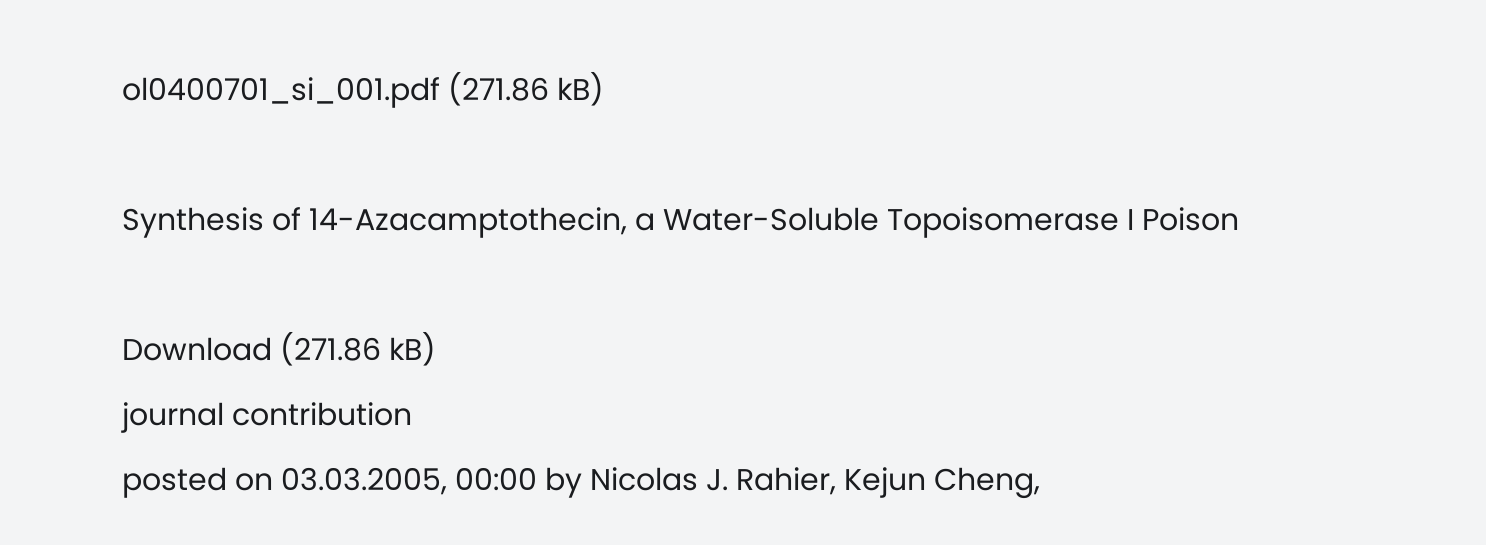ol0400701_si_001.pdf (271.86 kB)

Synthesis of 14-Azacamptothecin, a Water-Soluble Topoisomerase I Poison

Download (271.86 kB)
journal contribution
posted on 03.03.2005, 00:00 by Nicolas J. Rahier, Kejun Cheng,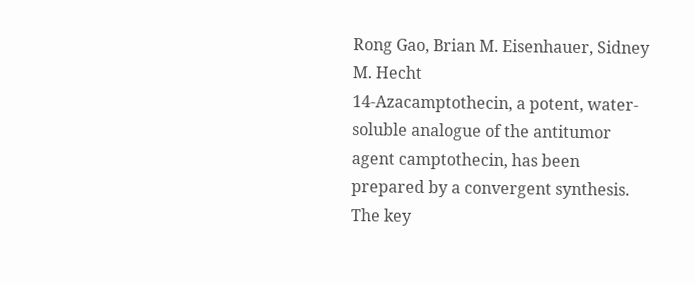Rong Gao, Brian M. Eisenhauer, Sidney M. Hecht
14-Azacamptothecin, a potent, water-soluble analogue of the antitumor agent camptothecin, has been prepared by a convergent synthesis. The key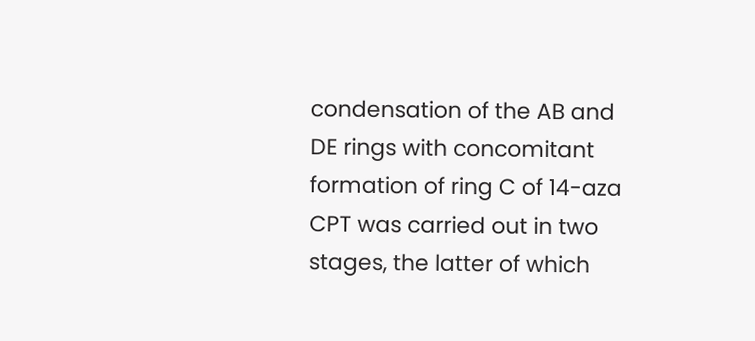condensation of the AB and DE rings with concomitant formation of ring C of 14-aza CPT was carried out in two stages, the latter of which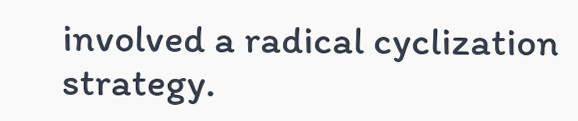involved a radical cyclization strategy.